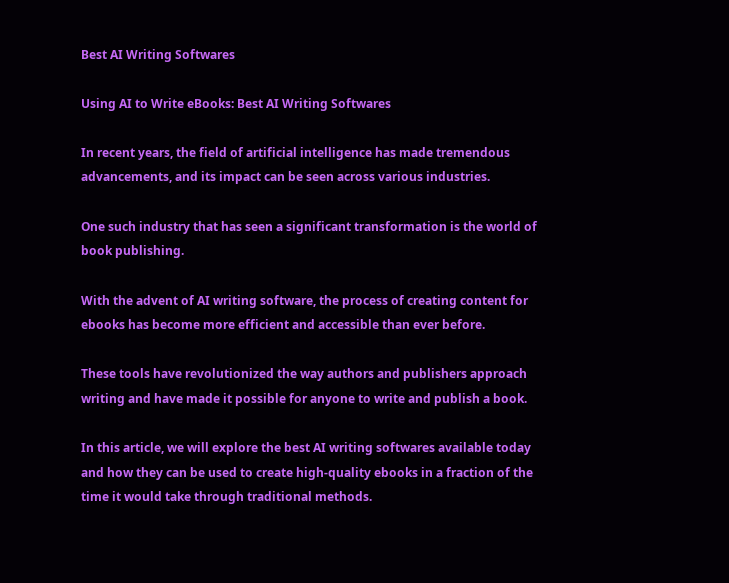Best AI Writing Softwares

Using AI to Write eBooks: Best AI Writing Softwares

In recent years, the field of artificial intelligence has made tremendous advancements, and its impact can be seen across various industries.

One such industry that has seen a significant transformation is the world of book publishing.

With the advent of AI writing software, the process of creating content for ebooks has become more efficient and accessible than ever before.

These tools have revolutionized the way authors and publishers approach writing and have made it possible for anyone to write and publish a book.

In this article, we will explore the best AI writing softwares available today and how they can be used to create high-quality ebooks in a fraction of the time it would take through traditional methods.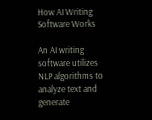How AI Writing Software Works

An AI writing software utilizes NLP algorithms to analyze text and generate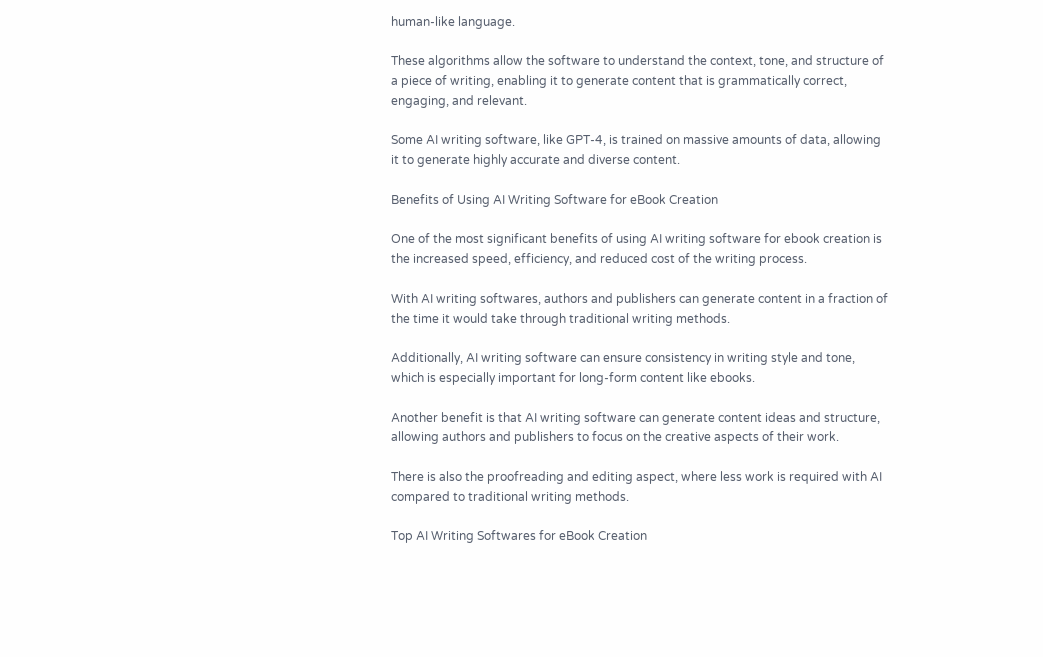human-like language.

These algorithms allow the software to understand the context, tone, and structure of a piece of writing, enabling it to generate content that is grammatically correct, engaging, and relevant.

Some AI writing software, like GPT-4, is trained on massive amounts of data, allowing it to generate highly accurate and diverse content.

Benefits of Using AI Writing Software for eBook Creation

One of the most significant benefits of using AI writing software for ebook creation is the increased speed, efficiency, and reduced cost of the writing process.

With AI writing softwares, authors and publishers can generate content in a fraction of the time it would take through traditional writing methods.

Additionally, AI writing software can ensure consistency in writing style and tone, which is especially important for long-form content like ebooks.

Another benefit is that AI writing software can generate content ideas and structure, allowing authors and publishers to focus on the creative aspects of their work.

There is also the proofreading and editing aspect, where less work is required with AI compared to traditional writing methods.

Top AI Writing Softwares for eBook Creation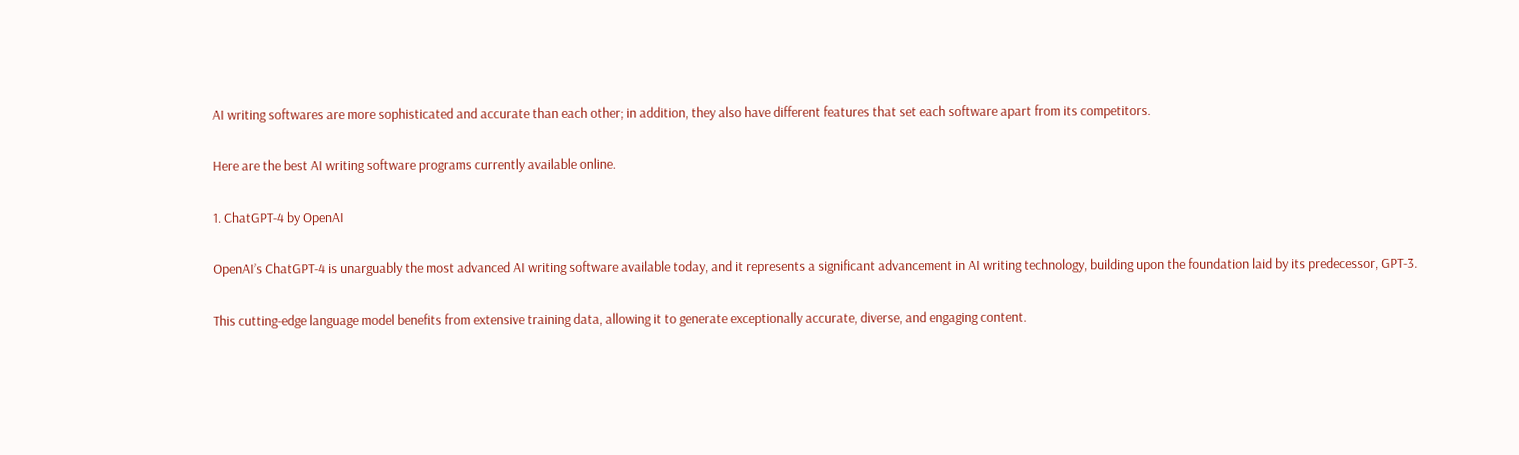AI writing softwares are more sophisticated and accurate than each other; in addition, they also have different features that set each software apart from its competitors.

Here are the best AI writing software programs currently available online.

1. ChatGPT-4 by OpenAI

OpenAI’s ChatGPT-4 is unarguably the most advanced AI writing software available today, and it represents a significant advancement in AI writing technology, building upon the foundation laid by its predecessor, GPT-3.

This cutting-edge language model benefits from extensive training data, allowing it to generate exceptionally accurate, diverse, and engaging content.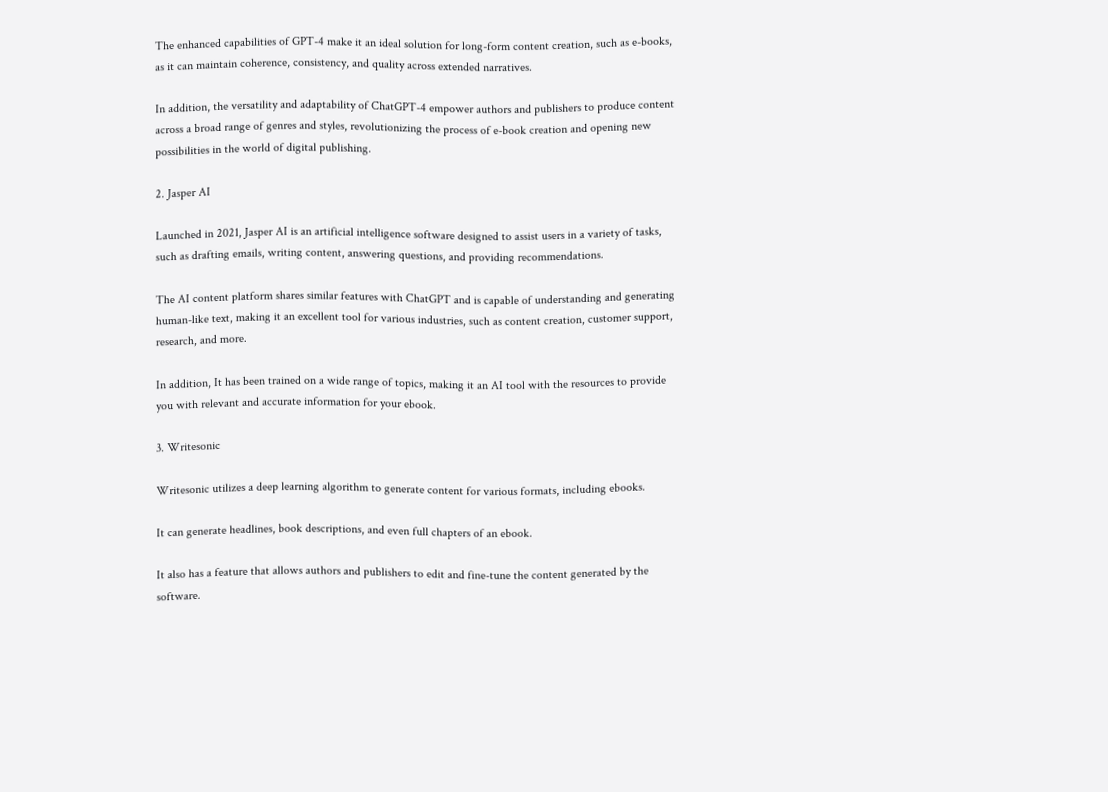The enhanced capabilities of GPT-4 make it an ideal solution for long-form content creation, such as e-books, as it can maintain coherence, consistency, and quality across extended narratives.

In addition, the versatility and adaptability of ChatGPT-4 empower authors and publishers to produce content across a broad range of genres and styles, revolutionizing the process of e-book creation and opening new possibilities in the world of digital publishing.

2. Jasper AI

Launched in 2021, Jasper AI is an artificial intelligence software designed to assist users in a variety of tasks, such as drafting emails, writing content, answering questions, and providing recommendations.

The AI content platform shares similar features with ChatGPT and is capable of understanding and generating human-like text, making it an excellent tool for various industries, such as content creation, customer support, research, and more.

In addition, It has been trained on a wide range of topics, making it an AI tool with the resources to provide you with relevant and accurate information for your ebook.

3. Writesonic

Writesonic utilizes a deep learning algorithm to generate content for various formats, including ebooks.

It can generate headlines, book descriptions, and even full chapters of an ebook.

It also has a feature that allows authors and publishers to edit and fine-tune the content generated by the software.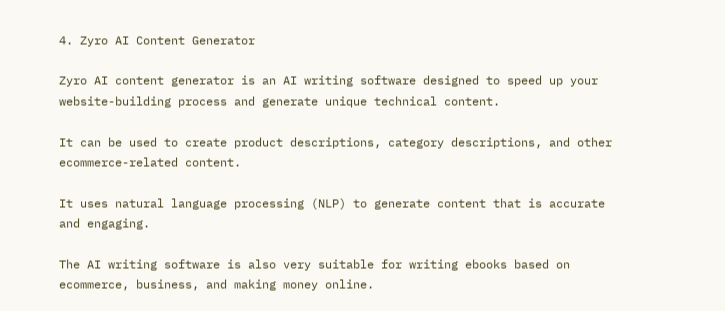4. Zyro AI Content Generator

Zyro AI content generator is an AI writing software designed to speed up your website-building process and generate unique technical content.

It can be used to create product descriptions, category descriptions, and other ecommerce-related content.

It uses natural language processing (NLP) to generate content that is accurate and engaging.

The AI writing software is also very suitable for writing ebooks based on ecommerce, business, and making money online.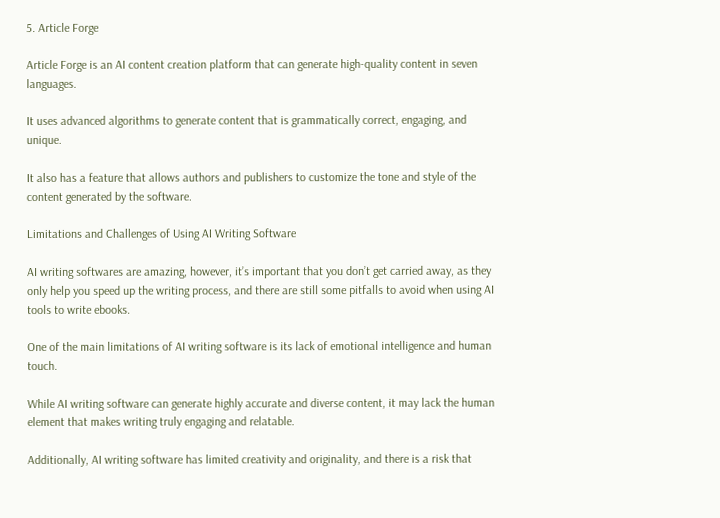5. Article Forge

Article Forge is an AI content creation platform that can generate high-quality content in seven languages.

It uses advanced algorithms to generate content that is grammatically correct, engaging, and unique.

It also has a feature that allows authors and publishers to customize the tone and style of the content generated by the software.

Limitations and Challenges of Using AI Writing Software

AI writing softwares are amazing, however, it’s important that you don’t get carried away, as they only help you speed up the writing process, and there are still some pitfalls to avoid when using AI tools to write ebooks.

One of the main limitations of AI writing software is its lack of emotional intelligence and human touch.

While AI writing software can generate highly accurate and diverse content, it may lack the human element that makes writing truly engaging and relatable.

Additionally, AI writing software has limited creativity and originality, and there is a risk that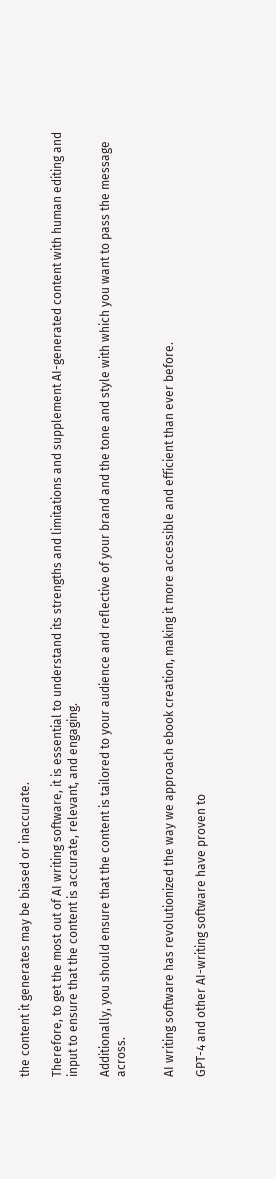the content it generates may be biased or inaccurate.

Therefore, to get the most out of AI writing software, it is essential to understand its strengths and limitations and supplement AI-generated content with human editing and input to ensure that the content is accurate, relevant, and engaging.

Additionally, you should ensure that the content is tailored to your audience and reflective of your brand and the tone and style with which you want to pass the message across.


AI writing software has revolutionized the way we approach ebook creation, making it more accessible and efficient than ever before.

GPT-4 and other AI-writing software have proven to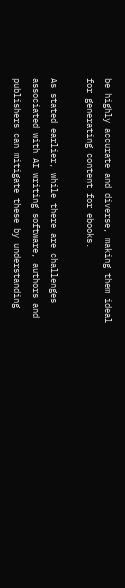be highly accurate and diverse, making them ideal for generating content for ebooks.

As stated earlier, while there are challenges associated with AI writing software, authors and publishers can mitigate these by understanding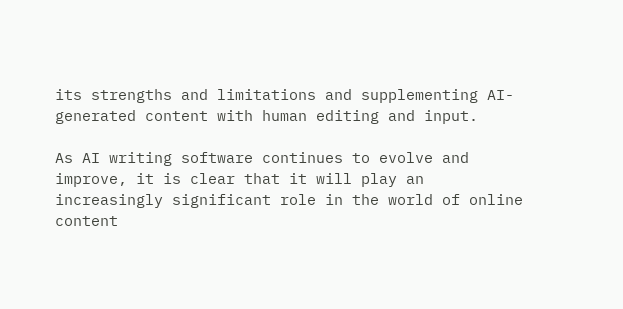its strengths and limitations and supplementing AI-generated content with human editing and input.

As AI writing software continues to evolve and improve, it is clear that it will play an increasingly significant role in the world of online content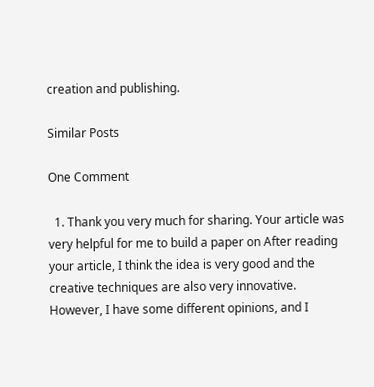creation and publishing.

Similar Posts

One Comment

  1. Thank you very much for sharing. Your article was very helpful for me to build a paper on After reading your article, I think the idea is very good and the creative techniques are also very innovative. However, I have some different opinions, and I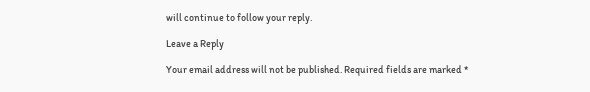will continue to follow your reply.

Leave a Reply

Your email address will not be published. Required fields are marked *